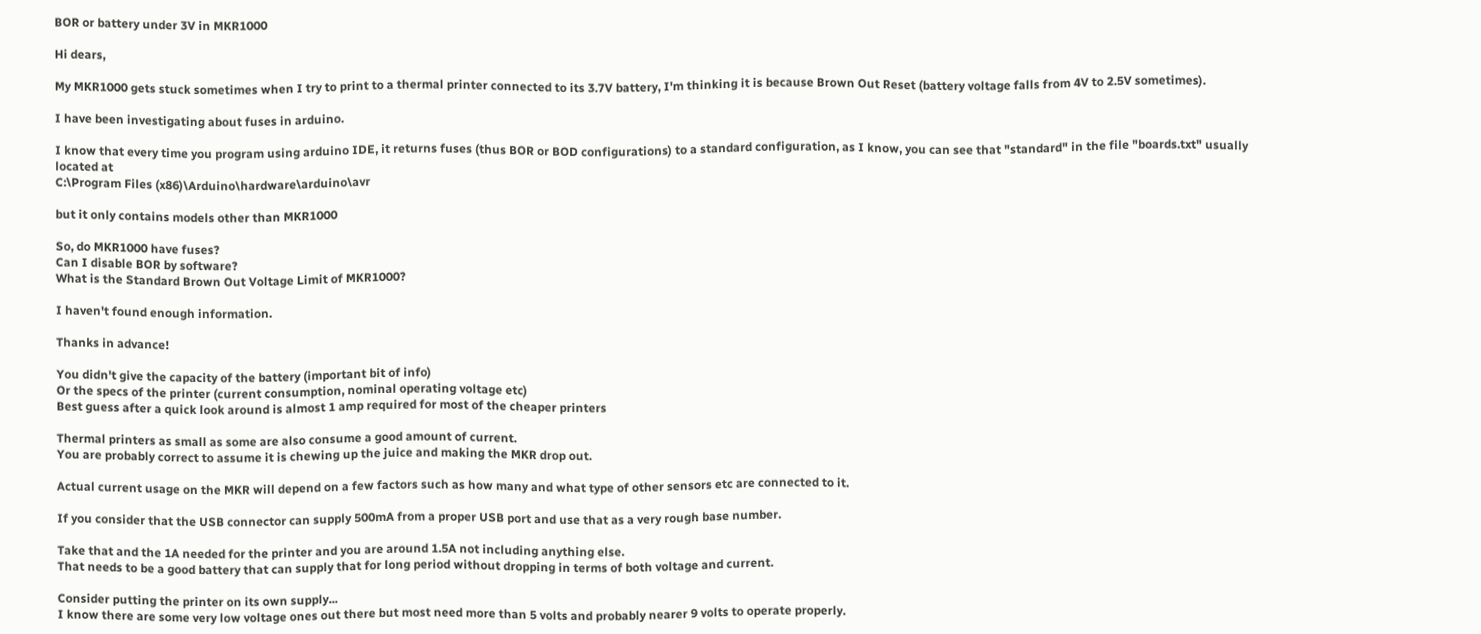BOR or battery under 3V in MKR1000

Hi dears,

My MKR1000 gets stuck sometimes when I try to print to a thermal printer connected to its 3.7V battery, I'm thinking it is because Brown Out Reset (battery voltage falls from 4V to 2.5V sometimes).

I have been investigating about fuses in arduino.

I know that every time you program using arduino IDE, it returns fuses (thus BOR or BOD configurations) to a standard configuration, as I know, you can see that "standard" in the file "boards.txt" usually located at
C:\Program Files (x86)\Arduino\hardware\arduino\avr

but it only contains models other than MKR1000

So, do MKR1000 have fuses?
Can I disable BOR by software?
What is the Standard Brown Out Voltage Limit of MKR1000?

I haven't found enough information.

Thanks in advance!

You didn't give the capacity of the battery (important bit of info)
Or the specs of the printer (current consumption, nominal operating voltage etc)
Best guess after a quick look around is almost 1 amp required for most of the cheaper printers

Thermal printers as small as some are also consume a good amount of current.
You are probably correct to assume it is chewing up the juice and making the MKR drop out.

Actual current usage on the MKR will depend on a few factors such as how many and what type of other sensors etc are connected to it.

If you consider that the USB connector can supply 500mA from a proper USB port and use that as a very rough base number.

Take that and the 1A needed for the printer and you are around 1.5A not including anything else.
That needs to be a good battery that can supply that for long period without dropping in terms of both voltage and current.

Consider putting the printer on its own supply...
I know there are some very low voltage ones out there but most need more than 5 volts and probably nearer 9 volts to operate properly.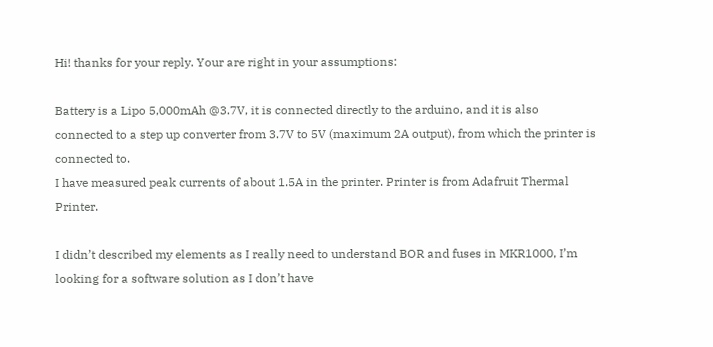Hi! thanks for your reply. Your are right in your assumptions:

Battery is a Lipo 5,000mAh @3.7V, it is connected directly to the arduino, and it is also connected to a step up converter from 3.7V to 5V (maximum 2A output), from which the printer is connected to.
I have measured peak currents of about 1.5A in the printer. Printer is from Adafruit Thermal Printer.

I didn’t described my elements as I really need to understand BOR and fuses in MKR1000, I’m looking for a software solution as I don’t have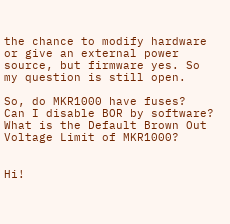the chance to modify hardware or give an external power source, but firmware yes. So my question is still open.

So, do MKR1000 have fuses?
Can I disable BOR by software?
What is the Default Brown Out Voltage Limit of MKR1000?


Hi!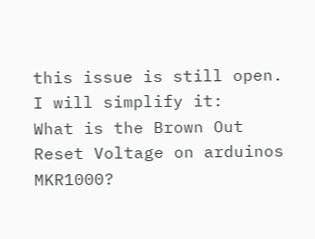this issue is still open. I will simplify it:
What is the Brown Out Reset Voltage on arduinos MKR1000?